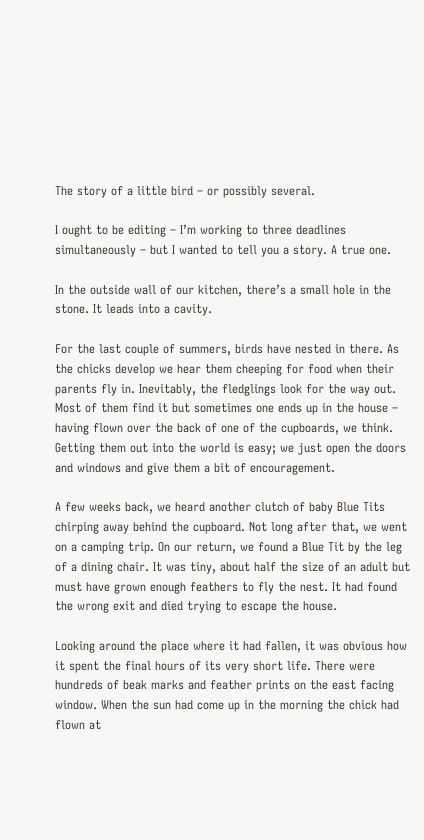The story of a little bird – or possibly several.

I ought to be editing – I’m working to three deadlines simultaneously – but I wanted to tell you a story. A true one.

In the outside wall of our kitchen, there’s a small hole in the stone. It leads into a cavity.

For the last couple of summers, birds have nested in there. As the chicks develop we hear them cheeping for food when their parents fly in. Inevitably, the fledglings look for the way out. Most of them find it but sometimes one ends up in the house – having flown over the back of one of the cupboards, we think. Getting them out into the world is easy; we just open the doors and windows and give them a bit of encouragement.

A few weeks back, we heard another clutch of baby Blue Tits chirping away behind the cupboard. Not long after that, we went on a camping trip. On our return, we found a Blue Tit by the leg of a dining chair. It was tiny, about half the size of an adult but must have grown enough feathers to fly the nest. It had found the wrong exit and died trying to escape the house.

Looking around the place where it had fallen, it was obvious how it spent the final hours of its very short life. There were hundreds of beak marks and feather prints on the east facing window. When the sun had come up in the morning the chick had flown at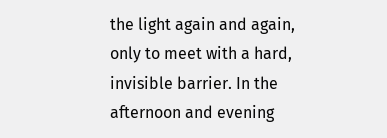the light again and again, only to meet with a hard, invisible barrier. In the afternoon and evening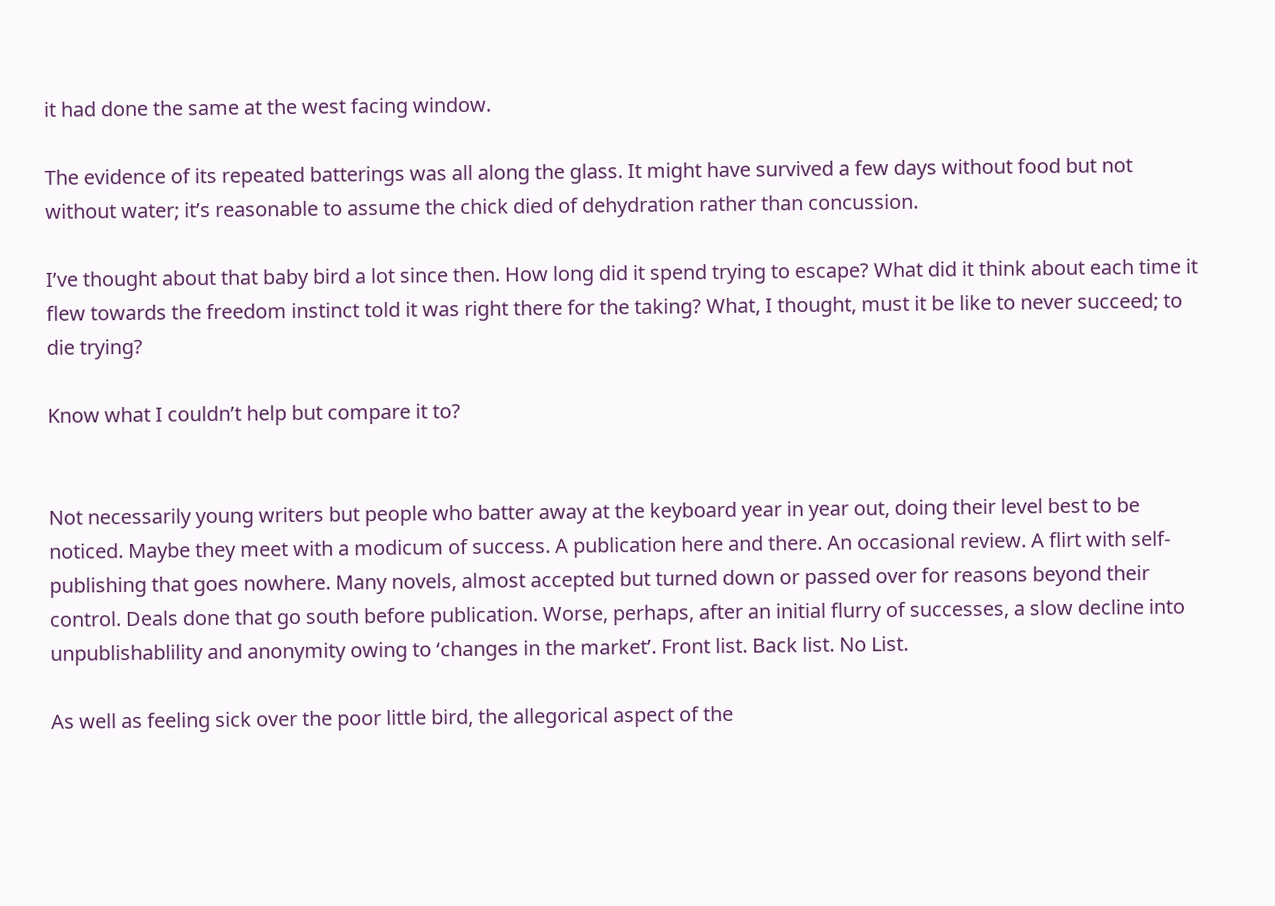it had done the same at the west facing window.

The evidence of its repeated batterings was all along the glass. It might have survived a few days without food but not without water; it’s reasonable to assume the chick died of dehydration rather than concussion.

I’ve thought about that baby bird a lot since then. How long did it spend trying to escape? What did it think about each time it flew towards the freedom instinct told it was right there for the taking? What, I thought, must it be like to never succeed; to die trying?

Know what I couldn’t help but compare it to?


Not necessarily young writers but people who batter away at the keyboard year in year out, doing their level best to be noticed. Maybe they meet with a modicum of success. A publication here and there. An occasional review. A flirt with self-publishing that goes nowhere. Many novels, almost accepted but turned down or passed over for reasons beyond their control. Deals done that go south before publication. Worse, perhaps, after an initial flurry of successes, a slow decline into unpublishablility and anonymity owing to ‘changes in the market’. Front list. Back list. No List.

As well as feeling sick over the poor little bird, the allegorical aspect of the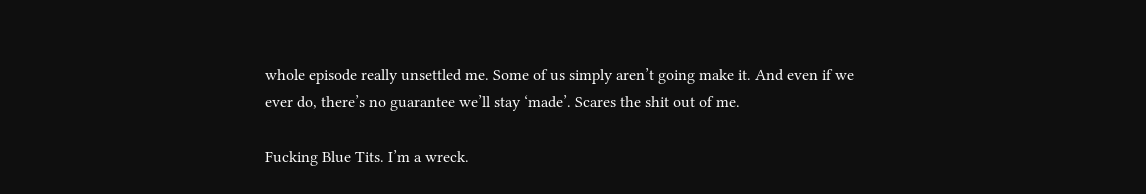whole episode really unsettled me. Some of us simply aren’t going make it. And even if we ever do, there’s no guarantee we’ll stay ‘made’. Scares the shit out of me.

Fucking Blue Tits. I’m a wreck.